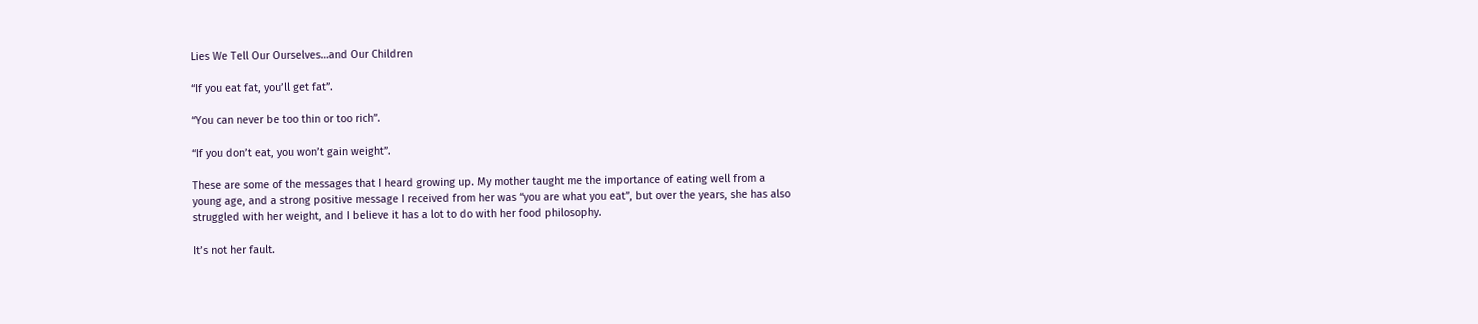Lies We Tell Our Ourselves…and Our Children

“If you eat fat, you’ll get fat”.

“You can never be too thin or too rich”.

“If you don’t eat, you won’t gain weight”.

These are some of the messages that I heard growing up. My mother taught me the importance of eating well from a young age, and a strong positive message I received from her was “you are what you eat”, but over the years, she has also struggled with her weight, and I believe it has a lot to do with her food philosophy.

It’s not her fault.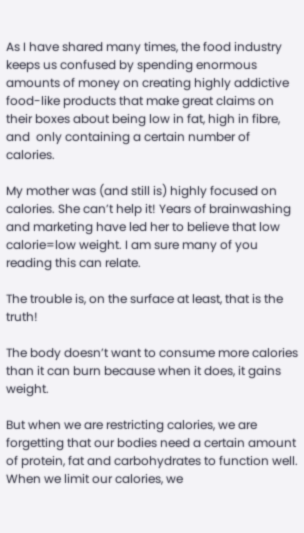As I have shared many times, the food industry keeps us confused by spending enormous amounts of money on creating highly addictive food-like products that make great claims on their boxes about being low in fat, high in fibre, and  only containing a certain number of calories.

My mother was (and still is) highly focused on calories. She can’t help it! Years of brainwashing and marketing have led her to believe that low calorie=low weight. I am sure many of you reading this can relate.

The trouble is, on the surface at least, that is the truth!

The body doesn’t want to consume more calories than it can burn because when it does, it gains weight.

But when we are restricting calories, we are forgetting that our bodies need a certain amount of protein, fat and carbohydrates to function well. When we limit our calories, we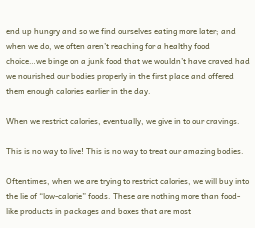end up hungry and so we find ourselves eating more later; and when we do, we often aren’t reaching for a healthy food choice…we binge on a junk food that we wouldn’t have craved had we nourished our bodies properly in the first place and offered them enough calories earlier in the day.

When we restrict calories, eventually, we give in to our cravings.

This is no way to live! This is no way to treat our amazing bodies.

Oftentimes, when we are trying to restrict calories, we will buy into the lie of “low-calorie” foods. These are nothing more than food-like products in packages and boxes that are most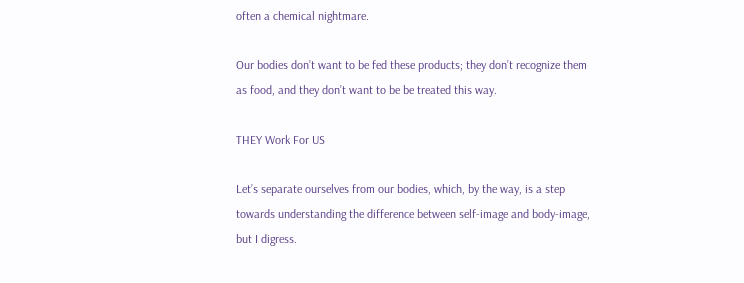often a chemical nightmare.

Our bodies don’t want to be fed these products; they don’t recognize them as food, and they don’t want to be be treated this way.

THEY Work For US

Let’s separate ourselves from our bodies, which, by the way, is a step towards understanding the difference between self-image and body-image, but I digress.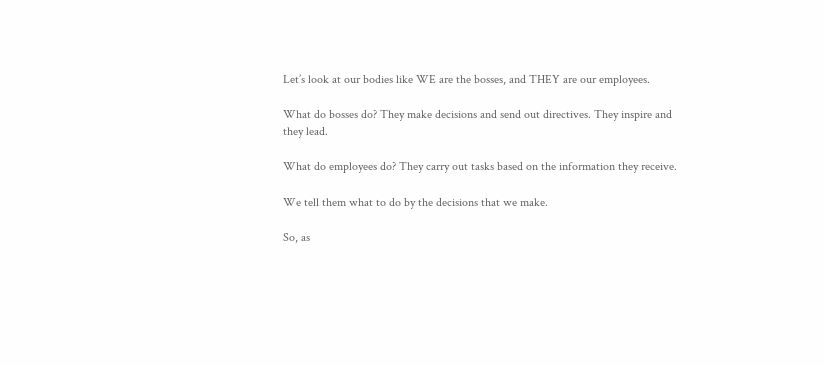Let’s look at our bodies like WE are the bosses, and THEY are our employees.

What do bosses do? They make decisions and send out directives. They inspire and they lead.

What do employees do? They carry out tasks based on the information they receive.

We tell them what to do by the decisions that we make.

So, as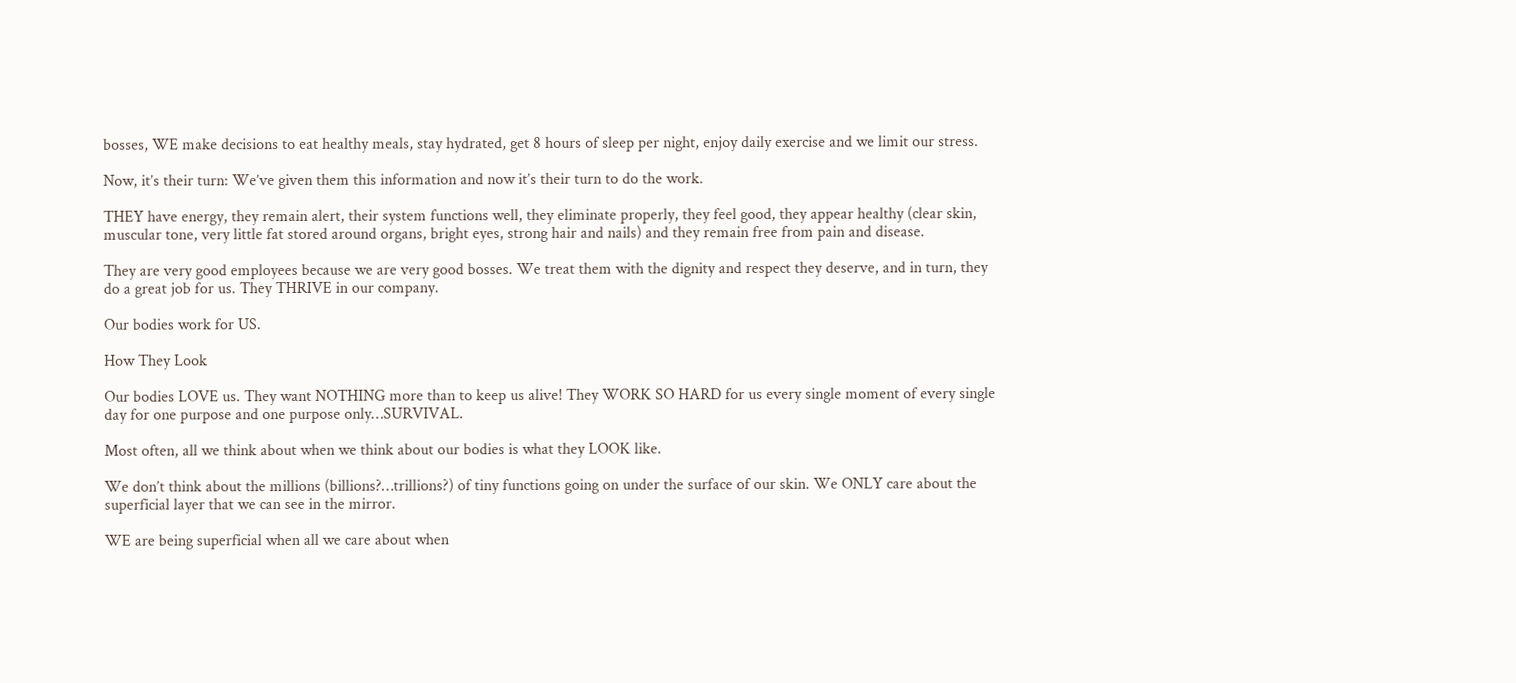bosses, WE make decisions to eat healthy meals, stay hydrated, get 8 hours of sleep per night, enjoy daily exercise and we limit our stress.

Now, it’s their turn: We’ve given them this information and now it’s their turn to do the work.

THEY have energy, they remain alert, their system functions well, they eliminate properly, they feel good, they appear healthy (clear skin, muscular tone, very little fat stored around organs, bright eyes, strong hair and nails) and they remain free from pain and disease.

They are very good employees because we are very good bosses. We treat them with the dignity and respect they deserve, and in turn, they do a great job for us. They THRIVE in our company.

Our bodies work for US.

How They Look

Our bodies LOVE us. They want NOTHING more than to keep us alive! They WORK SO HARD for us every single moment of every single day for one purpose and one purpose only…SURVIVAL.

Most often, all we think about when we think about our bodies is what they LOOK like.

We don’t think about the millions (billions?…trillions?) of tiny functions going on under the surface of our skin. We ONLY care about the superficial layer that we can see in the mirror.

WE are being superficial when all we care about when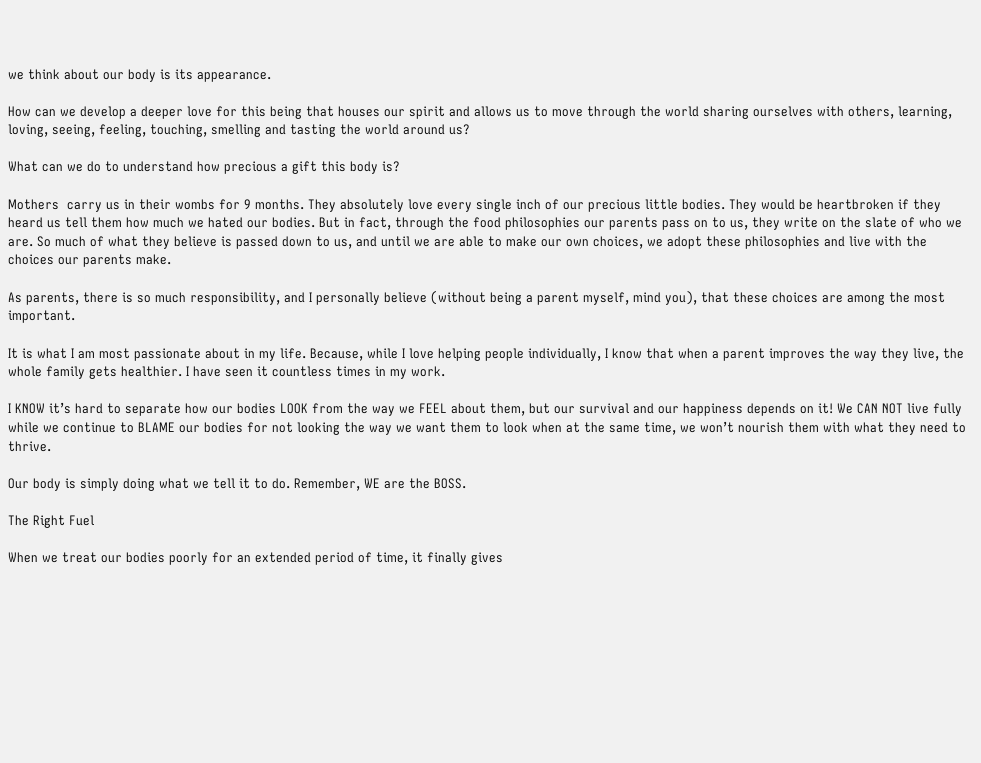we think about our body is its appearance.

How can we develop a deeper love for this being that houses our spirit and allows us to move through the world sharing ourselves with others, learning, loving, seeing, feeling, touching, smelling and tasting the world around us?

What can we do to understand how precious a gift this body is?

Mothers  carry us in their wombs for 9 months. They absolutely love every single inch of our precious little bodies. They would be heartbroken if they heard us tell them how much we hated our bodies. But in fact, through the food philosophies our parents pass on to us, they write on the slate of who we are. So much of what they believe is passed down to us, and until we are able to make our own choices, we adopt these philosophies and live with the choices our parents make.

As parents, there is so much responsibility, and I personally believe (without being a parent myself, mind you), that these choices are among the most important.

It is what I am most passionate about in my life. Because, while I love helping people individually, I know that when a parent improves the way they live, the whole family gets healthier. I have seen it countless times in my work.

I KNOW it’s hard to separate how our bodies LOOK from the way we FEEL about them, but our survival and our happiness depends on it! We CAN NOT live fully while we continue to BLAME our bodies for not looking the way we want them to look when at the same time, we won’t nourish them with what they need to thrive.

Our body is simply doing what we tell it to do. Remember, WE are the BOSS.

The Right Fuel

When we treat our bodies poorly for an extended period of time, it finally gives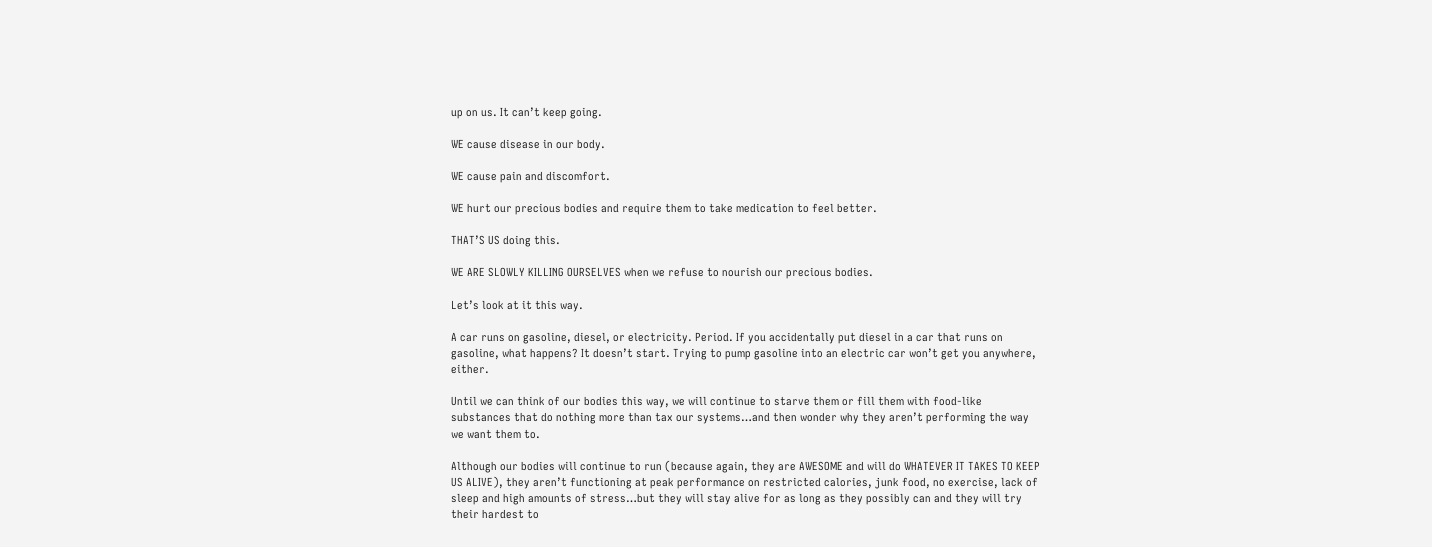up on us. It can’t keep going.

WE cause disease in our body.

WE cause pain and discomfort.

WE hurt our precious bodies and require them to take medication to feel better.

THAT’S US doing this.

WE ARE SLOWLY KILLING OURSELVES when we refuse to nourish our precious bodies.

Let’s look at it this way.

A car runs on gasoline, diesel, or electricity. Period. If you accidentally put diesel in a car that runs on gasoline, what happens? It doesn’t start. Trying to pump gasoline into an electric car won’t get you anywhere, either.

Until we can think of our bodies this way, we will continue to starve them or fill them with food-like substances that do nothing more than tax our systems…and then wonder why they aren’t performing the way we want them to.

Although our bodies will continue to run (because again, they are AWESOME and will do WHATEVER IT TAKES TO KEEP US ALIVE), they aren’t functioning at peak performance on restricted calories, junk food, no exercise, lack of sleep and high amounts of stress…but they will stay alive for as long as they possibly can and they will try their hardest to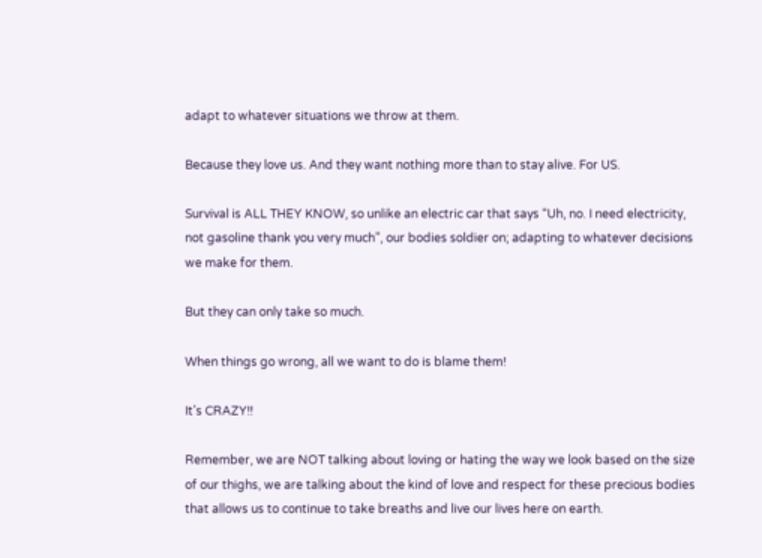adapt to whatever situations we throw at them.

Because they love us. And they want nothing more than to stay alive. For US.

Survival is ALL THEY KNOW, so unlike an electric car that says “Uh, no. I need electricity, not gasoline thank you very much”, our bodies soldier on; adapting to whatever decisions we make for them.

But they can only take so much.

When things go wrong, all we want to do is blame them!

It’s CRAZY!!

Remember, we are NOT talking about loving or hating the way we look based on the size of our thighs, we are talking about the kind of love and respect for these precious bodies that allows us to continue to take breaths and live our lives here on earth.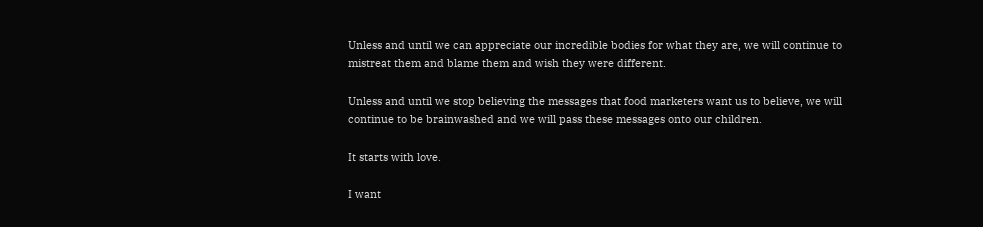Unless and until we can appreciate our incredible bodies for what they are, we will continue to mistreat them and blame them and wish they were different.

Unless and until we stop believing the messages that food marketers want us to believe, we will continue to be brainwashed and we will pass these messages onto our children.

It starts with love.

I want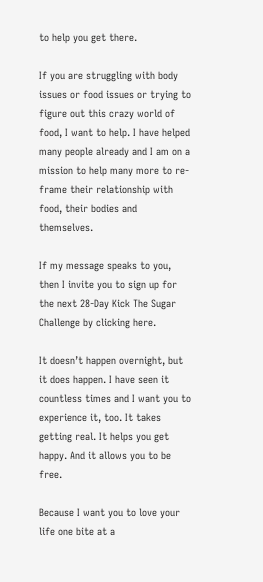to help you get there.

If you are struggling with body issues or food issues or trying to figure out this crazy world of food, I want to help. I have helped many people already and I am on a mission to help many more to re-frame their relationship with food, their bodies and themselves.

If my message speaks to you, then I invite you to sign up for the next 28-Day Kick The Sugar Challenge by clicking here.

It doesn’t happen overnight, but it does happen. I have seen it countless times and I want you to experience it, too. It takes getting real. It helps you get happy. And it allows you to be free.

Because I want you to love your life one bite at a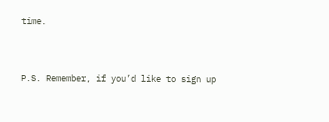time.


P.S. Remember, if you’d like to sign up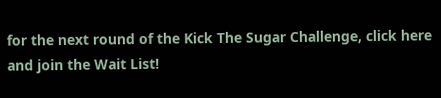for the next round of the Kick The Sugar Challenge, click here and join the Wait List!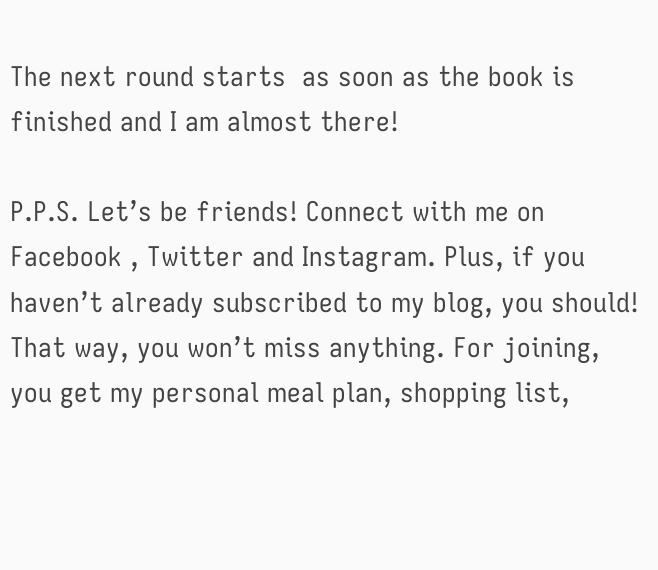The next round starts  as soon as the book is finished and I am almost there!

P.P.S. Let’s be friends! Connect with me on Facebook , Twitter and Instagram. Plus, if you haven’t already subscribed to my blog, you should! That way, you won’t miss anything. For joining, you get my personal meal plan, shopping list,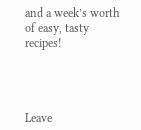and a week’s worth of easy, tasty recipes!




Leave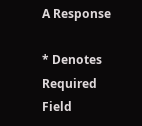A Response

* Denotes Required Field